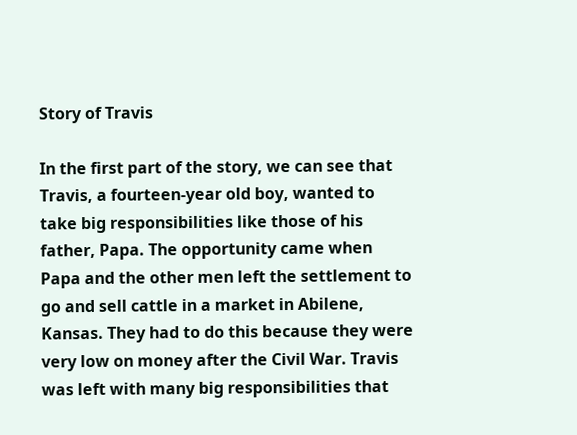Story of Travis

In the first part of the story, we can see that Travis, a fourteen-year old boy, wanted to take big responsibilities like those of his father, Papa. The opportunity came when Papa and the other men left the settlement to go and sell cattle in a market in Abilene, Kansas. They had to do this because they were very low on money after the Civil War. Travis was left with many big responsibilities that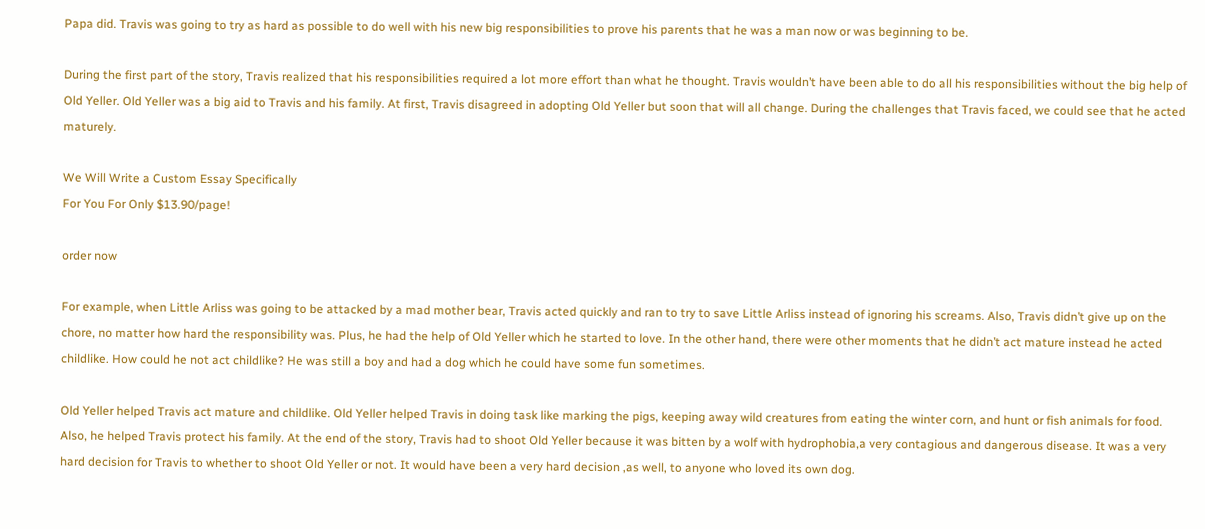Papa did. Travis was going to try as hard as possible to do well with his new big responsibilities to prove his parents that he was a man now or was beginning to be.

During the first part of the story, Travis realized that his responsibilities required a lot more effort than what he thought. Travis wouldn’t have been able to do all his responsibilities without the big help of Old Yeller. Old Yeller was a big aid to Travis and his family. At first, Travis disagreed in adopting Old Yeller but soon that will all change. During the challenges that Travis faced, we could see that he acted maturely.

We Will Write a Custom Essay Specifically
For You For Only $13.90/page!

order now

For example, when Little Arliss was going to be attacked by a mad mother bear, Travis acted quickly and ran to try to save Little Arliss instead of ignoring his screams. Also, Travis didn’t give up on the chore, no matter how hard the responsibility was. Plus, he had the help of Old Yeller which he started to love. In the other hand, there were other moments that he didn’t act mature instead he acted childlike. How could he not act childlike? He was still a boy and had a dog which he could have some fun sometimes.

Old Yeller helped Travis act mature and childlike. Old Yeller helped Travis in doing task like marking the pigs, keeping away wild creatures from eating the winter corn, and hunt or fish animals for food. Also, he helped Travis protect his family. At the end of the story, Travis had to shoot Old Yeller because it was bitten by a wolf with hydrophobia,a very contagious and dangerous disease. It was a very hard decision for Travis to whether to shoot Old Yeller or not. It would have been a very hard decision ,as well, to anyone who loved its own dog.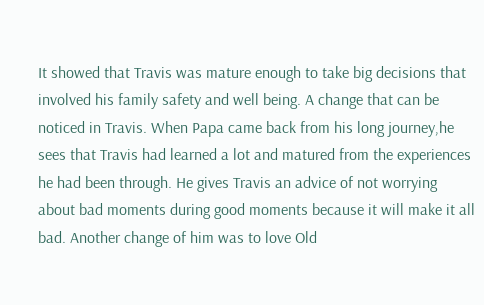It showed that Travis was mature enough to take big decisions that involved his family safety and well being. A change that can be noticed in Travis. When Papa came back from his long journey,he sees that Travis had learned a lot and matured from the experiences he had been through. He gives Travis an advice of not worrying about bad moments during good moments because it will make it all bad. Another change of him was to love Old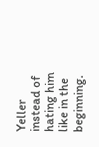Yeller instead of hating him like in the beginning.